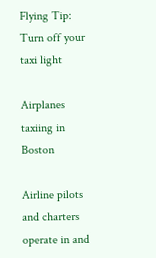Flying Tip: Turn off your taxi light

Airplanes taxiing in Boston

Airline pilots and charters operate in and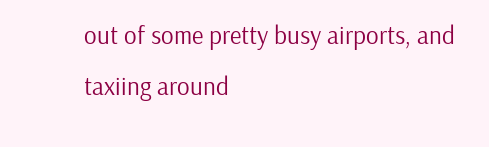out of some pretty busy airports, and taxiing around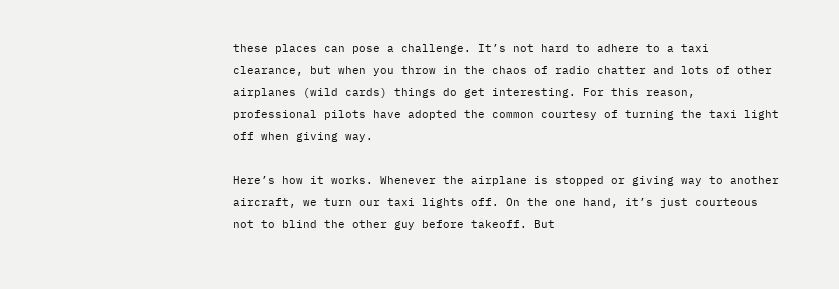these places can pose a challenge. It’s not hard to adhere to a taxi clearance, but when you throw in the chaos of radio chatter and lots of other airplanes (wild cards) things do get interesting. For this reason, professional pilots have adopted the common courtesy of turning the taxi light off when giving way.

Here’s how it works. Whenever the airplane is stopped or giving way to another aircraft, we turn our taxi lights off. On the one hand, it’s just courteous not to blind the other guy before takeoff. But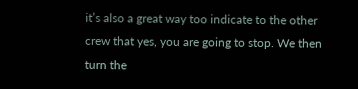it’s also a great way too indicate to the other crew that yes, you are going to stop. We then turn the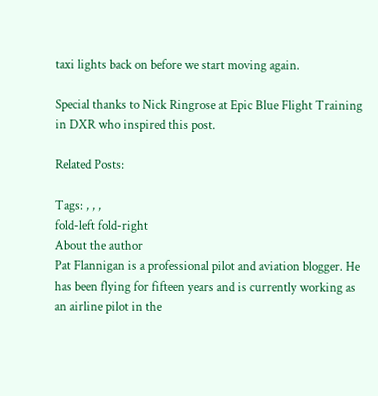taxi lights back on before we start moving again.

Special thanks to Nick Ringrose at Epic Blue Flight Training in DXR who inspired this post.

Related Posts:

Tags: , , ,
fold-left fold-right
About the author
Pat Flannigan is a professional pilot and aviation blogger. He has been flying for fifteen years and is currently working as an airline pilot in the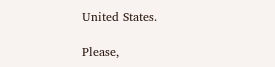United States.

Please,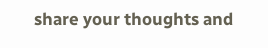share your thoughts and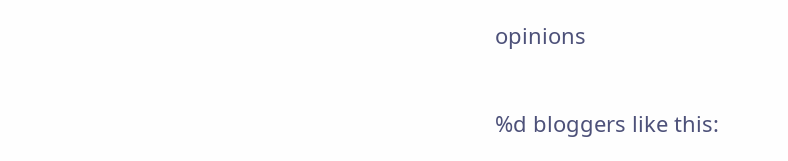opinions

%d bloggers like this: